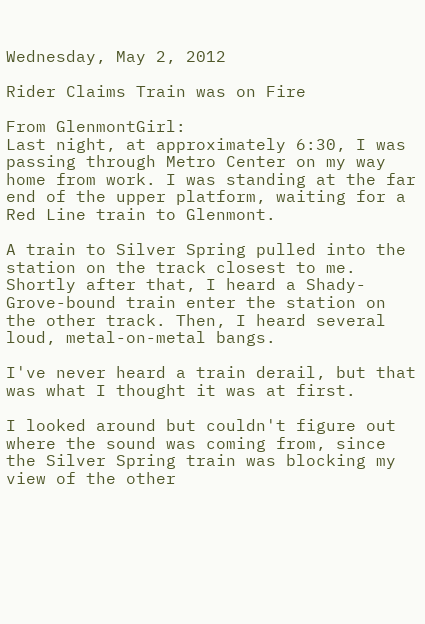Wednesday, May 2, 2012

Rider Claims Train was on Fire

From GlenmontGirl:
Last night, at approximately 6:30, I was passing through Metro Center on my way home from work. I was standing at the far end of the upper platform, waiting for a Red Line train to Glenmont.

A train to Silver Spring pulled into the station on the track closest to me. Shortly after that, I heard a Shady-Grove-bound train enter the station on the other track. Then, I heard several loud, metal-on-metal bangs.

I've never heard a train derail, but that was what I thought it was at first.

I looked around but couldn't figure out where the sound was coming from, since the Silver Spring train was blocking my view of the other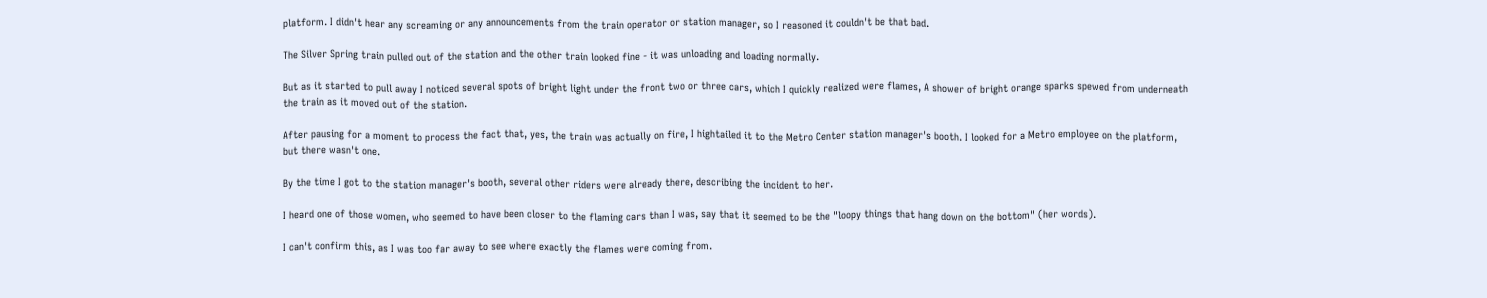platform. I didn't hear any screaming or any announcements from the train operator or station manager, so I reasoned it couldn't be that bad.

The Silver Spring train pulled out of the station and the other train looked fine - it was unloading and loading normally.

But as it started to pull away I noticed several spots of bright light under the front two or three cars, which I quickly realized were flames, A shower of bright orange sparks spewed from underneath the train as it moved out of the station.

After pausing for a moment to process the fact that, yes, the train was actually on fire, I hightailed it to the Metro Center station manager's booth. I looked for a Metro employee on the platform, but there wasn't one.

By the time I got to the station manager's booth, several other riders were already there, describing the incident to her.

I heard one of those women, who seemed to have been closer to the flaming cars than I was, say that it seemed to be the "loopy things that hang down on the bottom" (her words).

I can't confirm this, as I was too far away to see where exactly the flames were coming from.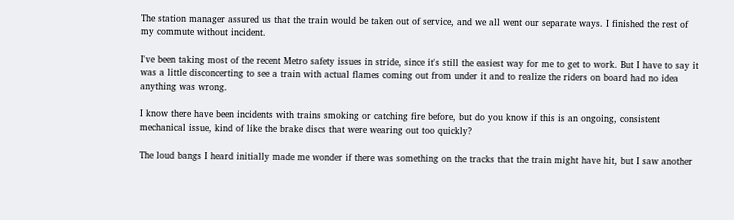The station manager assured us that the train would be taken out of service, and we all went our separate ways. I finished the rest of my commute without incident.

I've been taking most of the recent Metro safety issues in stride, since it's still the easiest way for me to get to work. But I have to say it was a little disconcerting to see a train with actual flames coming out from under it and to realize the riders on board had no idea anything was wrong.

I know there have been incidents with trains smoking or catching fire before, but do you know if this is an ongoing, consistent mechanical issue, kind of like the brake discs that were wearing out too quickly?

The loud bangs I heard initially made me wonder if there was something on the tracks that the train might have hit, but I saw another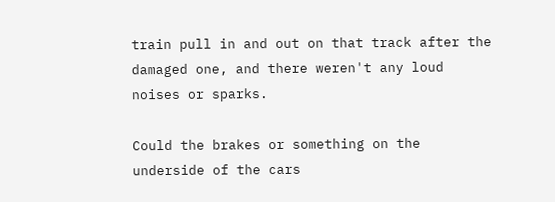train pull in and out on that track after the damaged one, and there weren't any loud noises or sparks.

Could the brakes or something on the underside of the cars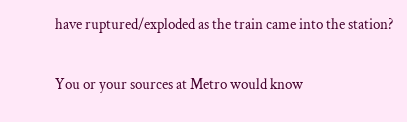have ruptured/exploded as the train came into the station?

You or your sources at Metro would know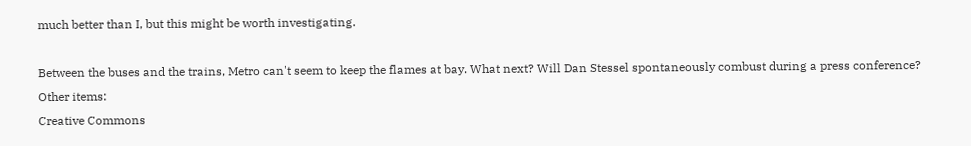much better than I, but this might be worth investigating.

Between the buses and the trains, Metro can't seem to keep the flames at bay. What next? Will Dan Stessel spontaneously combust during a press conference?
Other items:
Creative Commons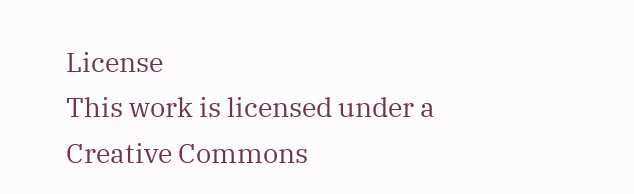License
This work is licensed under a
Creative Commons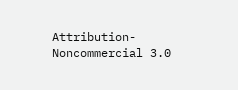Attribution-Noncommercial 3.0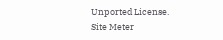Unported License.
Site Meter